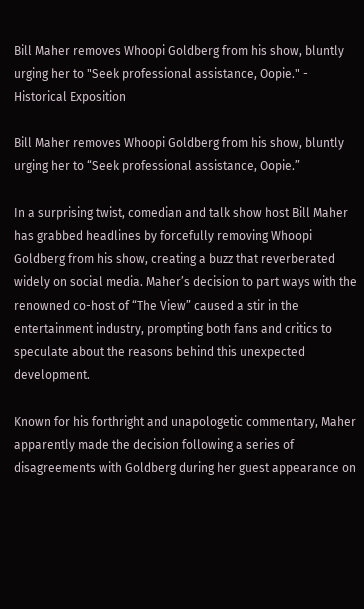Bill Maher removes Whoopi Goldberg from his show, bluntly urging her to "Seek professional assistance, Oopie." - Historical Exposition

Bill Maher removes Whoopi Goldberg from his show, bluntly urging her to “Seek professional assistance, Oopie.”

In a surprising twist, comedian and talk show host Bill Maher has grabbed headlines by forcefully removing Whoopi Goldberg from his show, creating a buzz that reverberated widely on social media. Maher’s decision to part ways with the renowned co-host of “The View” caused a stir in the entertainment industry, prompting both fans and critics to speculate about the reasons behind this unexpected development.

Known for his forthright and unapologetic commentary, Maher apparently made the decision following a series of disagreements with Goldberg during her guest appearance on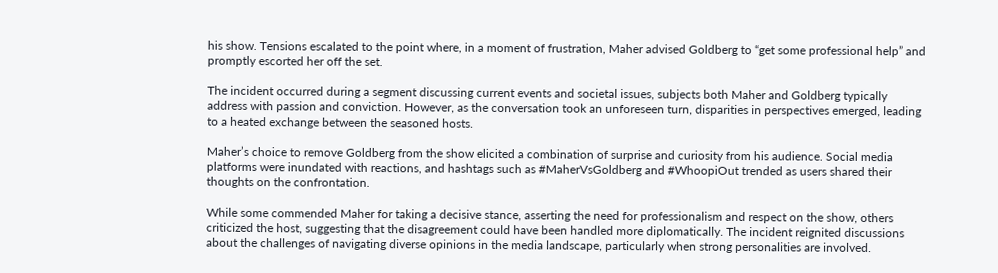his show. Tensions escalated to the point where, in a moment of frustration, Maher advised Goldberg to “get some professional help” and promptly escorted her off the set.

The incident occurred during a segment discussing current events and societal issues, subjects both Maher and Goldberg typically address with passion and conviction. However, as the conversation took an unforeseen turn, disparities in perspectives emerged, leading to a heated exchange between the seasoned hosts.

Maher’s choice to remove Goldberg from the show elicited a combination of surprise and curiosity from his audience. Social media platforms were inundated with reactions, and hashtags such as #MaherVsGoldberg and #WhoopiOut trended as users shared their thoughts on the confrontation.

While some commended Maher for taking a decisive stance, asserting the need for professionalism and respect on the show, others criticized the host, suggesting that the disagreement could have been handled more diplomatically. The incident reignited discussions about the challenges of navigating diverse opinions in the media landscape, particularly when strong personalities are involved.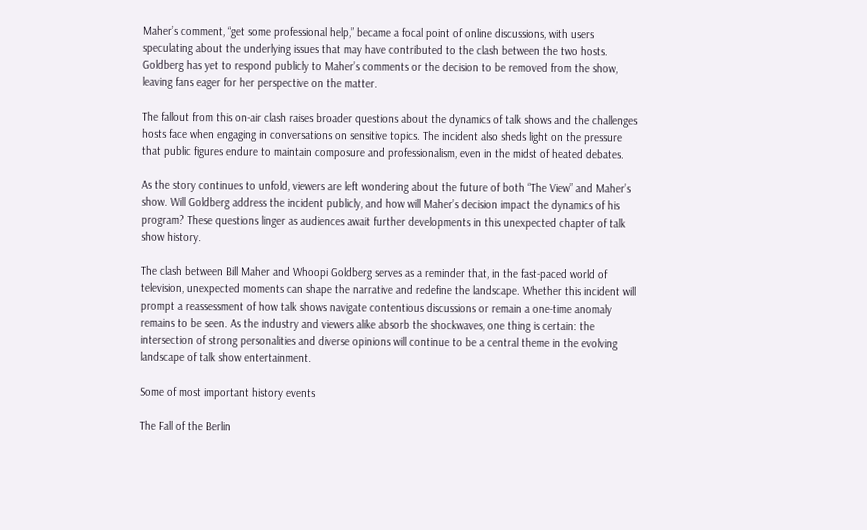Maher’s comment, “get some professional help,” became a focal point of online discussions, with users speculating about the underlying issues that may have contributed to the clash between the two hosts. Goldberg has yet to respond publicly to Maher’s comments or the decision to be removed from the show, leaving fans eager for her perspective on the matter.

The fallout from this on-air clash raises broader questions about the dynamics of talk shows and the challenges hosts face when engaging in conversations on sensitive topics. The incident also sheds light on the pressure that public figures endure to maintain composure and professionalism, even in the midst of heated debates.

As the story continues to unfold, viewers are left wondering about the future of both “The View” and Maher’s show. Will Goldberg address the incident publicly, and how will Maher’s decision impact the dynamics of his program? These questions linger as audiences await further developments in this unexpected chapter of talk show history.

The clash between Bill Maher and Whoopi Goldberg serves as a reminder that, in the fast-paced world of television, unexpected moments can shape the narrative and redefine the landscape. Whether this incident will prompt a reassessment of how talk shows navigate contentious discussions or remain a one-time anomaly remains to be seen. As the industry and viewers alike absorb the shockwaves, one thing is certain: the intersection of strong personalities and diverse opinions will continue to be a central theme in the evolving landscape of talk show entertainment.

Some of most important history events

The Fall of the Berlin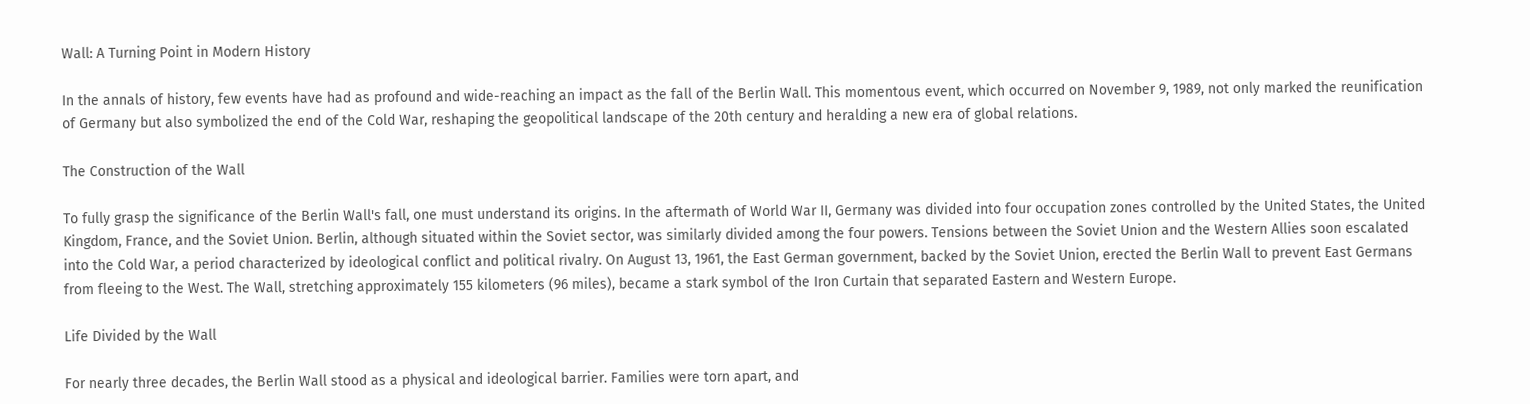Wall: A Turning Point in Modern History

In the annals of history, few events have had as profound and wide-reaching an impact as the fall of the Berlin Wall. This momentous event, which occurred on November 9, 1989, not only marked the reunification of Germany but also symbolized the end of the Cold War, reshaping the geopolitical landscape of the 20th century and heralding a new era of global relations.

The Construction of the Wall

To fully grasp the significance of the Berlin Wall's fall, one must understand its origins. In the aftermath of World War II, Germany was divided into four occupation zones controlled by the United States, the United Kingdom, France, and the Soviet Union. Berlin, although situated within the Soviet sector, was similarly divided among the four powers. Tensions between the Soviet Union and the Western Allies soon escalated into the Cold War, a period characterized by ideological conflict and political rivalry. On August 13, 1961, the East German government, backed by the Soviet Union, erected the Berlin Wall to prevent East Germans from fleeing to the West. The Wall, stretching approximately 155 kilometers (96 miles), became a stark symbol of the Iron Curtain that separated Eastern and Western Europe.

Life Divided by the Wall

For nearly three decades, the Berlin Wall stood as a physical and ideological barrier. Families were torn apart, and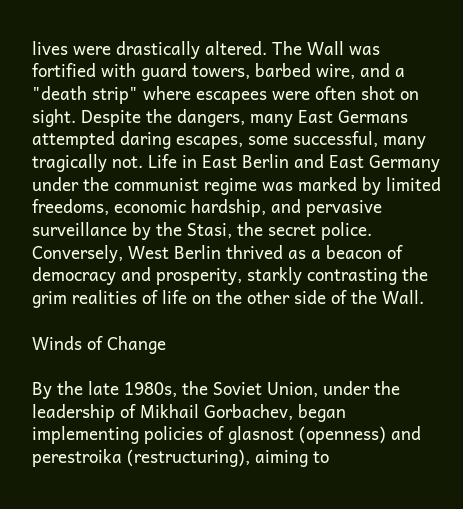lives were drastically altered. The Wall was fortified with guard towers, barbed wire, and a "death strip" where escapees were often shot on sight. Despite the dangers, many East Germans attempted daring escapes, some successful, many tragically not. Life in East Berlin and East Germany under the communist regime was marked by limited freedoms, economic hardship, and pervasive surveillance by the Stasi, the secret police. Conversely, West Berlin thrived as a beacon of democracy and prosperity, starkly contrasting the grim realities of life on the other side of the Wall.

Winds of Change

By the late 1980s, the Soviet Union, under the leadership of Mikhail Gorbachev, began implementing policies of glasnost (openness) and perestroika (restructuring), aiming to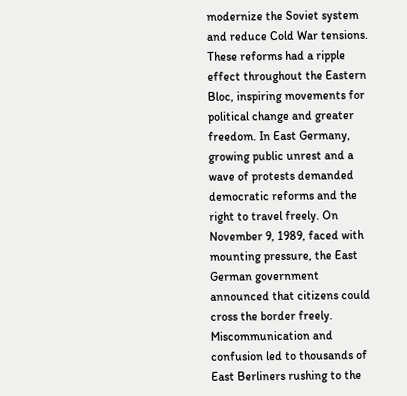modernize the Soviet system and reduce Cold War tensions. These reforms had a ripple effect throughout the Eastern Bloc, inspiring movements for political change and greater freedom. In East Germany, growing public unrest and a wave of protests demanded democratic reforms and the right to travel freely. On November 9, 1989, faced with mounting pressure, the East German government announced that citizens could cross the border freely. Miscommunication and confusion led to thousands of East Berliners rushing to the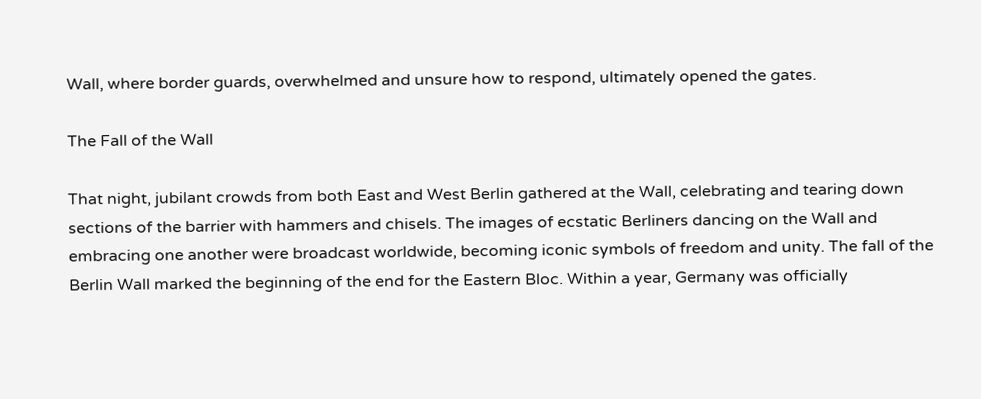Wall, where border guards, overwhelmed and unsure how to respond, ultimately opened the gates.

The Fall of the Wall

That night, jubilant crowds from both East and West Berlin gathered at the Wall, celebrating and tearing down sections of the barrier with hammers and chisels. The images of ecstatic Berliners dancing on the Wall and embracing one another were broadcast worldwide, becoming iconic symbols of freedom and unity. The fall of the Berlin Wall marked the beginning of the end for the Eastern Bloc. Within a year, Germany was officially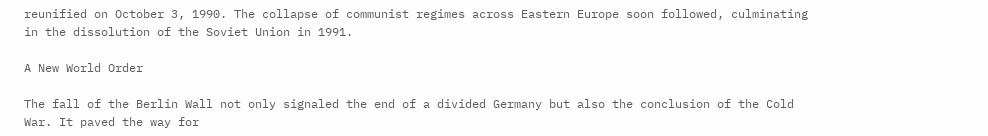reunified on October 3, 1990. The collapse of communist regimes across Eastern Europe soon followed, culminating in the dissolution of the Soviet Union in 1991.

A New World Order

The fall of the Berlin Wall not only signaled the end of a divided Germany but also the conclusion of the Cold War. It paved the way for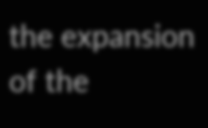the expansion of the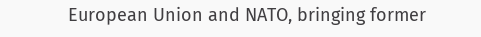European Union and NATO, bringing former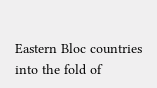Eastern Bloc countries into the fold of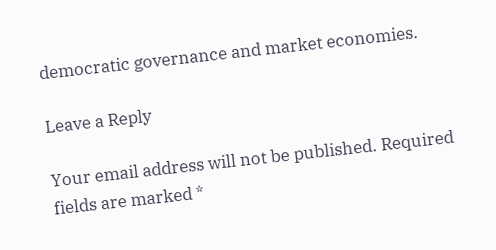democratic governance and market economies.

Leave a Reply

Your email address will not be published. Required fields are marked *